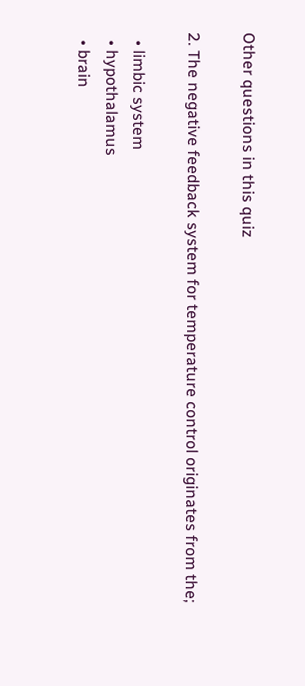Other questions in this quiz

2. The negative feedback system for temperature control originates from the;

  • limbic system
  • hypothalamus
  • brain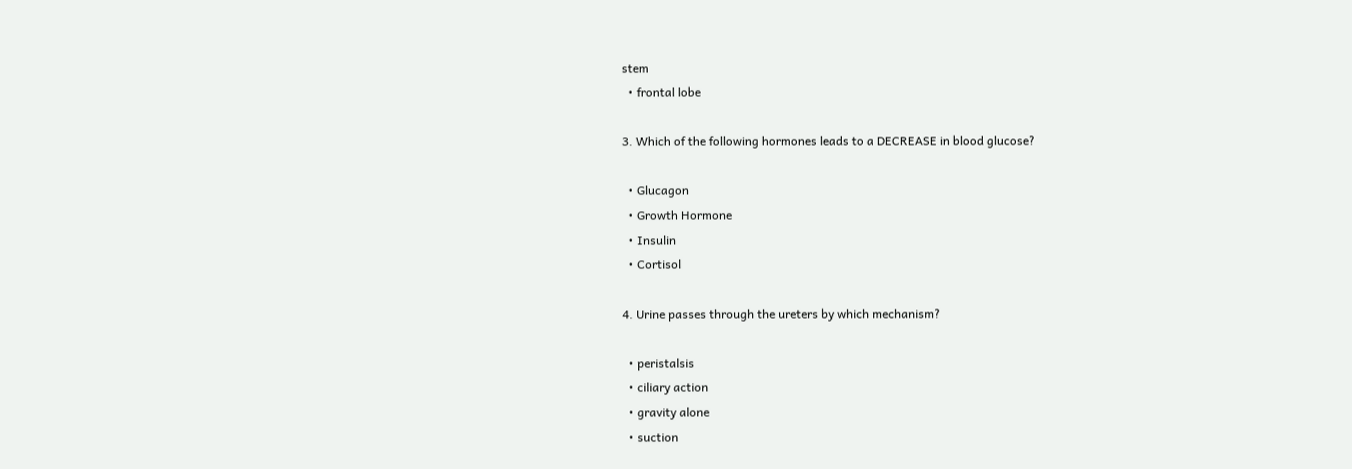stem
  • frontal lobe

3. Which of the following hormones leads to a DECREASE in blood glucose?

  • Glucagon
  • Growth Hormone
  • Insulin
  • Cortisol

4. Urine passes through the ureters by which mechanism?

  • peristalsis
  • ciliary action
  • gravity alone
  • suction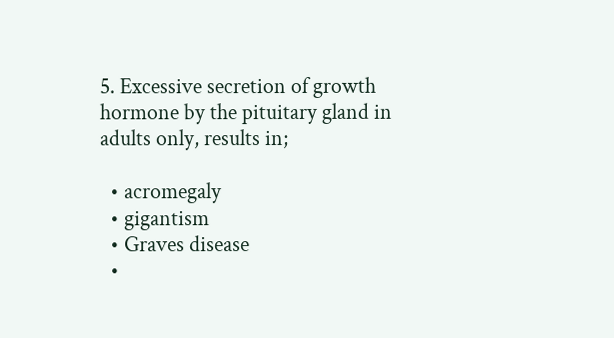5. Excessive secretion of growth hormone by the pituitary gland in adults only, results in;

  • acromegaly
  • gigantism
  • Graves disease
  •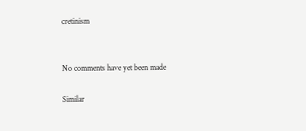cretinism


No comments have yet been made

Similar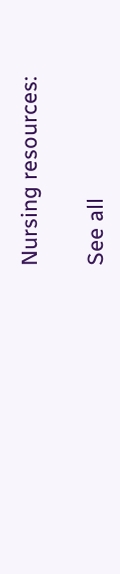Nursing resources:

See all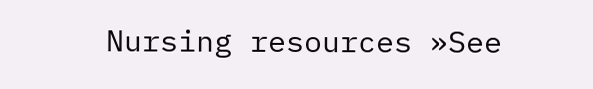Nursing resources »See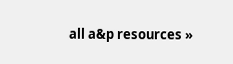all a&p resources »